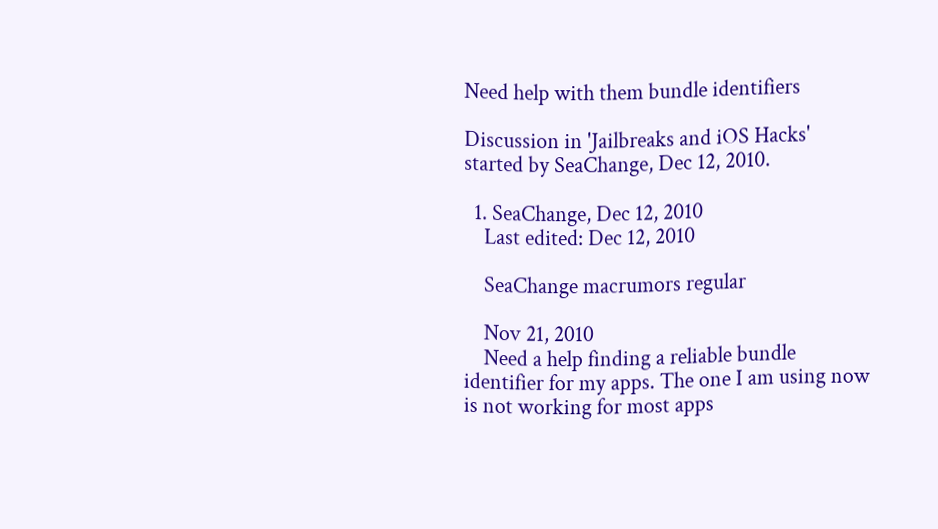Need help with them bundle identifiers

Discussion in 'Jailbreaks and iOS Hacks' started by SeaChange, Dec 12, 2010.

  1. SeaChange, Dec 12, 2010
    Last edited: Dec 12, 2010

    SeaChange macrumors regular

    Nov 21, 2010
    Need a help finding a reliable bundle identifier for my apps. The one I am using now is not working for most apps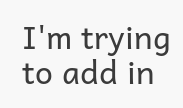I'm trying to add in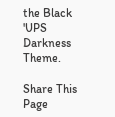the Black 'UPS Darkness Theme.

Share This Page